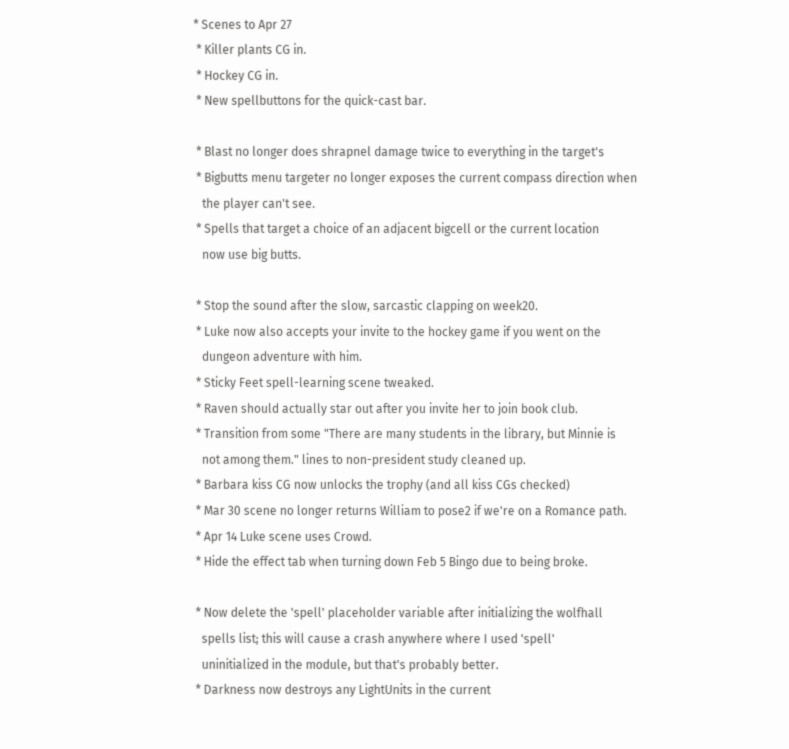* Scenes to Apr 27
 * Killer plants CG in.
 * Hockey CG in.
 * New spellbuttons for the quick-cast bar.

 * Blast no longer does shrapnel damage twice to everything in the target's
 * Bigbutts menu targeter no longer exposes the current compass direction when
   the player can't see.
 * Spells that target a choice of an adjacent bigcell or the current location
   now use big butts.

 * Stop the sound after the slow, sarcastic clapping on week20.
 * Luke now also accepts your invite to the hockey game if you went on the
   dungeon adventure with him.
 * Sticky Feet spell-learning scene tweaked.
 * Raven should actually star out after you invite her to join book club.
 * Transition from some "There are many students in the library, but Minnie is
   not among them." lines to non-president study cleaned up.
 * Barbara kiss CG now unlocks the trophy (and all kiss CGs checked)
 * Mar 30 scene no longer returns William to pose2 if we're on a Romance path.
 * Apr 14 Luke scene uses Crowd.
 * Hide the effect tab when turning down Feb 5 Bingo due to being broke.

 * Now delete the 'spell' placeholder variable after initializing the wolfhall
   spells list; this will cause a crash anywhere where I used 'spell'
   uninitialized in the module, but that's probably better.
 * Darkness now destroys any LightUnits in the current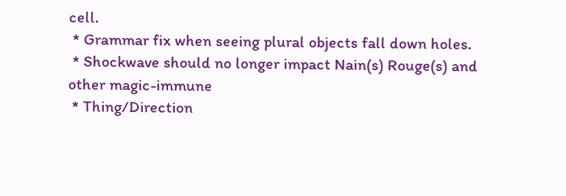cell.
 * Grammar fix when seeing plural objects fall down holes.
 * Shockwave should no longer impact Nain(s) Rouge(s) and other magic-immune
 * Thing/Direction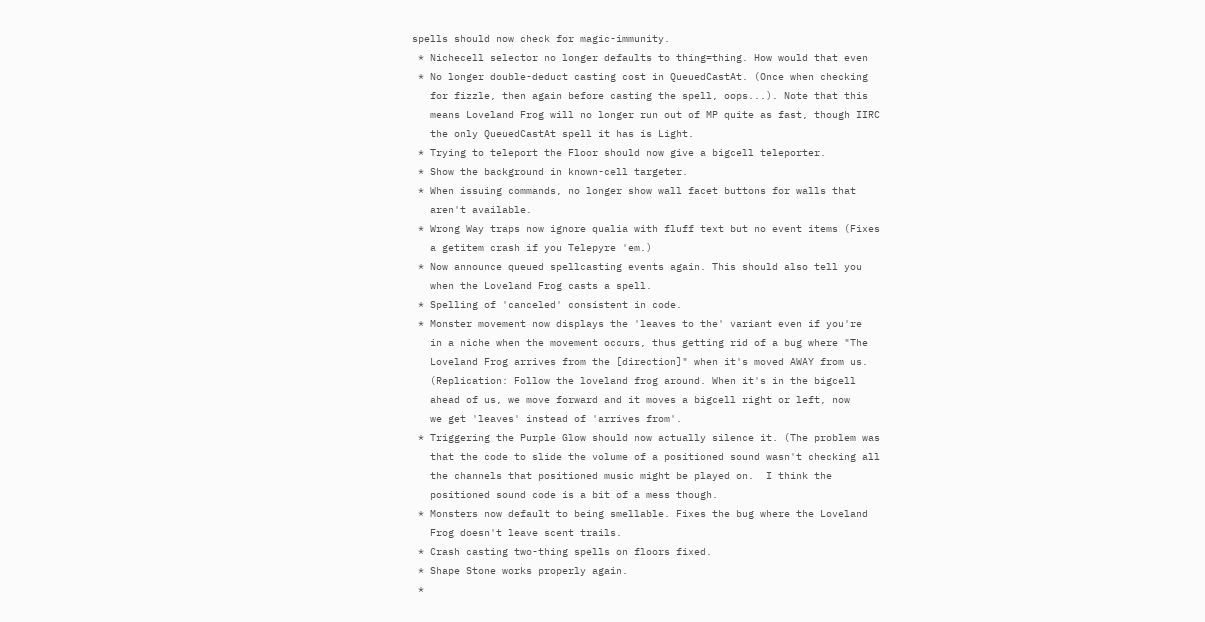spells should now check for magic-immunity.
 * Nichecell selector no longer defaults to thing=thing. How would that even
 * No longer double-deduct casting cost in QueuedCastAt. (Once when checking
   for fizzle, then again before casting the spell, oops...). Note that this
   means Loveland Frog will no longer run out of MP quite as fast, though IIRC
   the only QueuedCastAt spell it has is Light.
 * Trying to teleport the Floor should now give a bigcell teleporter.
 * Show the background in known-cell targeter.
 * When issuing commands, no longer show wall facet buttons for walls that
   aren't available.
 * Wrong Way traps now ignore qualia with fluff text but no event items (Fixes
   a getitem crash if you Telepyre 'em.)
 * Now announce queued spellcasting events again. This should also tell you
   when the Loveland Frog casts a spell.
 * Spelling of 'canceled' consistent in code.
 * Monster movement now displays the 'leaves to the' variant even if you're
   in a niche when the movement occurs, thus getting rid of a bug where "The
   Loveland Frog arrives from the [direction]" when it's moved AWAY from us.
   (Replication: Follow the loveland frog around. When it's in the bigcell
   ahead of us, we move forward and it moves a bigcell right or left, now
   we get 'leaves' instead of 'arrives from'.
 * Triggering the Purple Glow should now actually silence it. (The problem was
   that the code to slide the volume of a positioned sound wasn't checking all
   the channels that positioned music might be played on.  I think the
   positioned sound code is a bit of a mess though.
 * Monsters now default to being smellable. Fixes the bug where the Loveland
   Frog doesn't leave scent trails.
 * Crash casting two-thing spells on floors fixed.
 * Shape Stone works properly again.
 *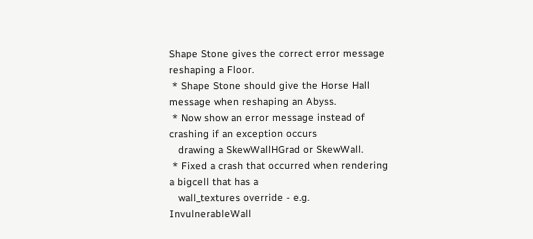Shape Stone gives the correct error message reshaping a Floor.
 * Shape Stone should give the Horse Hall message when reshaping an Abyss.
 * Now show an error message instead of crashing if an exception occurs
   drawing a SkewWallHGrad or SkewWall.
 * Fixed a crash that occurred when rendering a bigcell that has a
   wall_textures override - e.g. InvulnerableWall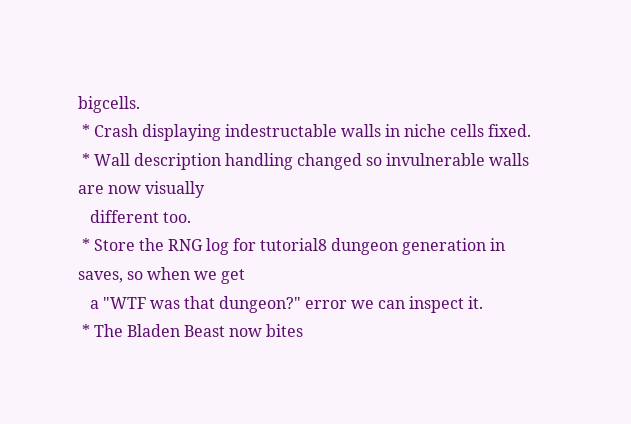bigcells.
 * Crash displaying indestructable walls in niche cells fixed.
 * Wall description handling changed so invulnerable walls are now visually
   different too.
 * Store the RNG log for tutorial8 dungeon generation in saves, so when we get
   a "WTF was that dungeon?" error we can inspect it.
 * The Bladen Beast now bites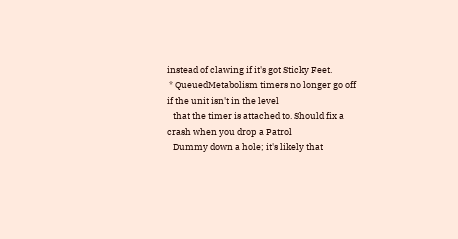instead of clawing if it's got Sticky Feet.
 * QueuedMetabolism timers no longer go off if the unit isn't in the level
   that the timer is attached to. Should fix a crash when you drop a Patrol
   Dummy down a hole; it's likely that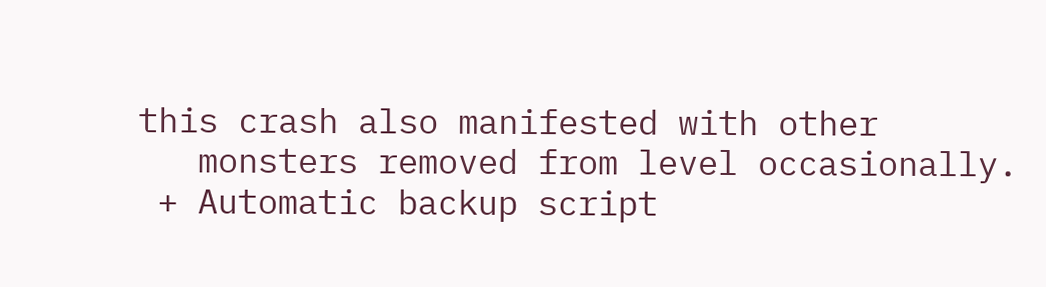this crash also manifested with other
   monsters removed from level occasionally.
 + Automatic backup script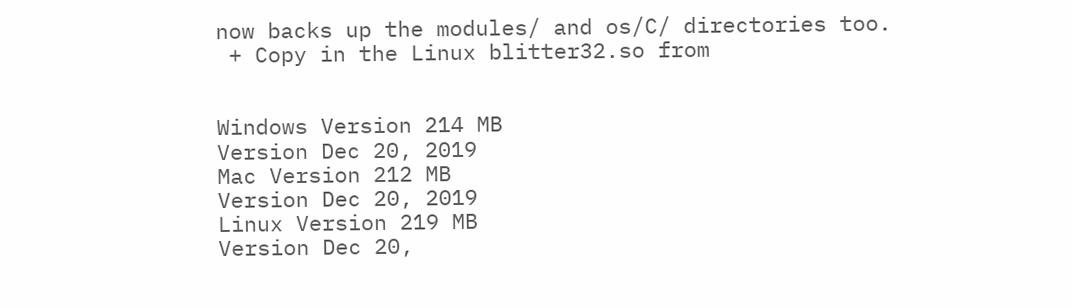now backs up the modules/ and os/C/ directories too.
 + Copy in the Linux blitter32.so from


Windows Version 214 MB
Version Dec 20, 2019
Mac Version 212 MB
Version Dec 20, 2019
Linux Version 219 MB
Version Dec 20,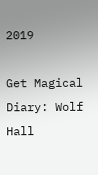2019

Get Magical Diary: Wolf Hall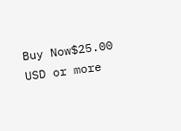Buy Now$25.00 USD or more